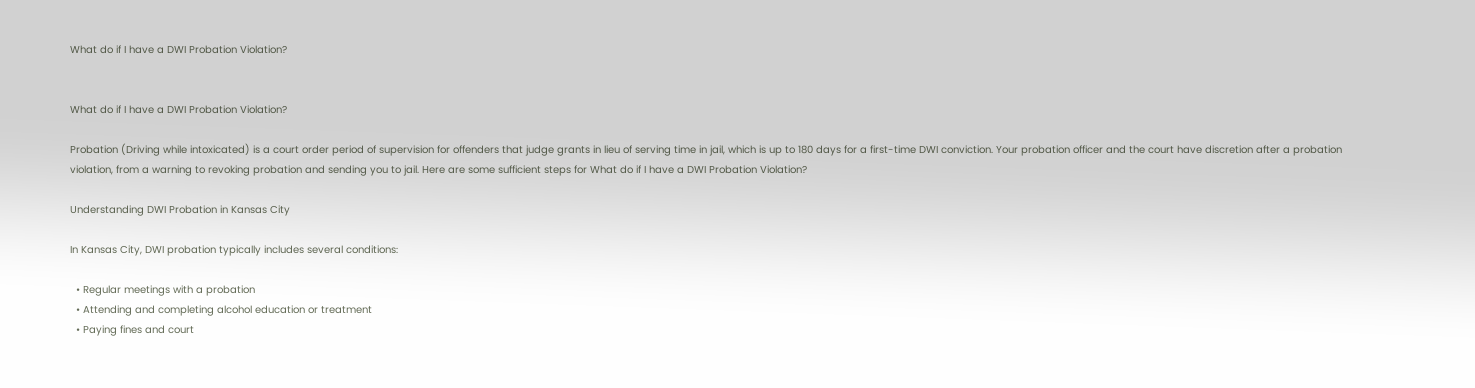What do if I have a DWI Probation Violation?


What do if I have a DWI Probation Violation?

Probation (Driving while intoxicated) is a court order period of supervision for offenders that judge grants in lieu of serving time in jail, which is up to 180 days for a first-time DWI conviction. Your probation officer and the court have discretion after a probation violation, from a warning to revoking probation and sending you to jail. Here are some sufficient steps for What do if I have a DWI Probation Violation?

Understanding DWI Probation in Kansas City

In Kansas City, DWI probation typically includes several conditions:

  • Regular meetings with a probation
  • Attending and completing alcohol education or treatment
  • Paying fines and court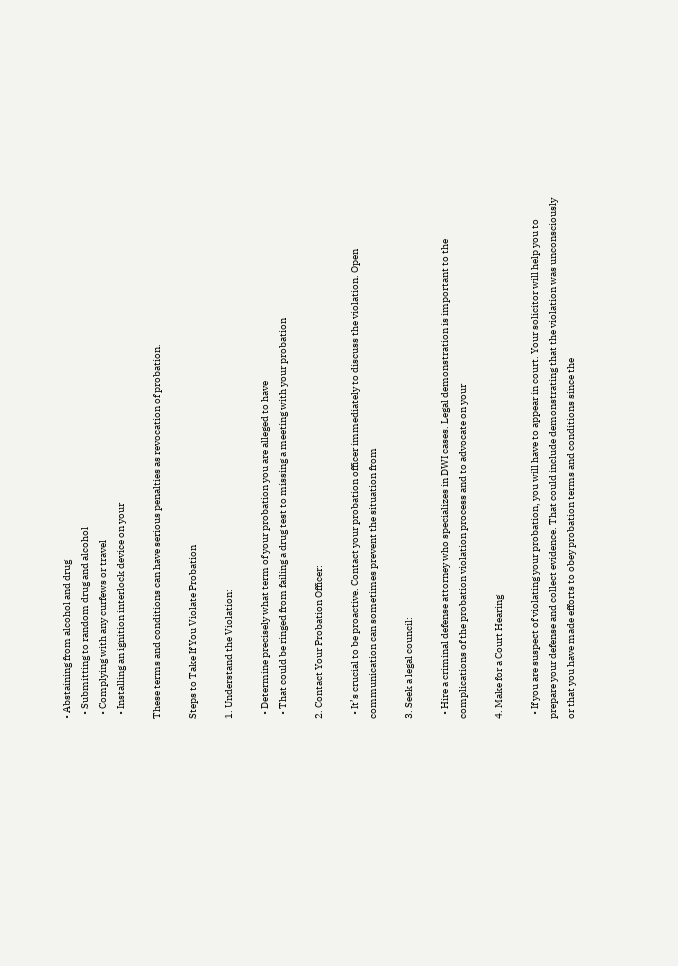• Abstaining from alcohol and drug
  • Submitting to random drug and alcohol
  • Complying with any curfews or travel
  • Installing an ignition interlock device on your

These terms and conditions can have serious penalties as revocation of probation.

Steps to Take If You Violate Probation

1. Understand the Violation:

  • Determine precisely what term of your probation you are alleged to have
  • That could be ringed from failing a drug test to missing a meeting with your probation

2. Contact Your Probation Officer:

  • It’s crucial to be proactive. Contact your probation officer immediately to discuss the violation. Open communication can sometimes prevent the situation from

3. Seek a legal council:

  • Hire a criminal defense attorney who specializes in DWI cases. Legal demonstration is important to the complications of the probation violation process and to advocate on your

4. Make for a Court Hearing

  • If you are suspect of violating your probation, you will have to appear in court. Your solicitor will help you to prepare your defense and collect evidence. That could include demonstrating that the violation was unconsciously or that you have made efforts to obey probation terms and conditions since the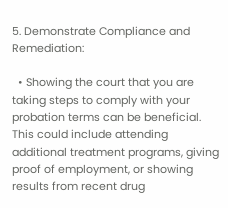5. Demonstrate Compliance and Remediation:

  • Showing the court that you are taking steps to comply with your probation terms can be beneficial. This could include attending additional treatment programs, giving proof of employment, or showing results from recent drug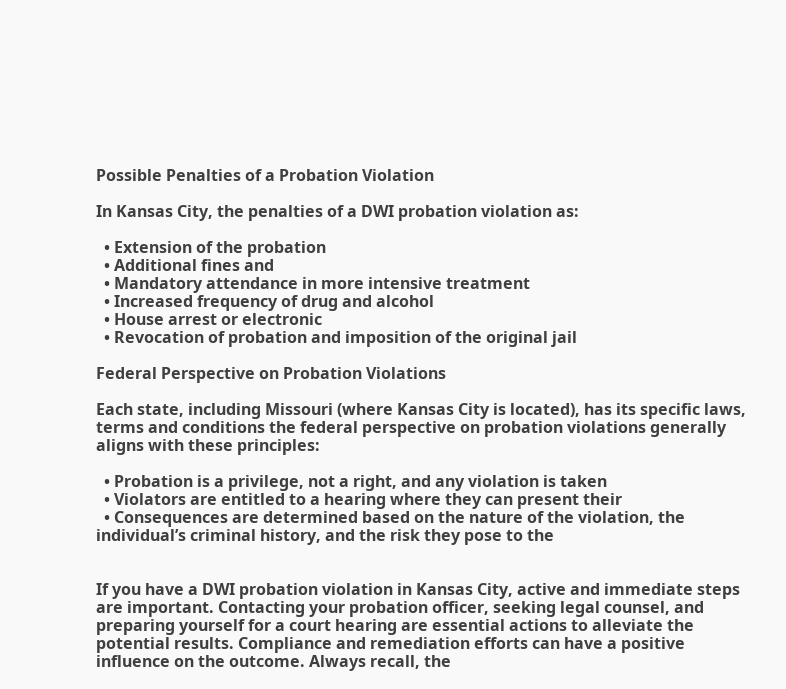Possible Penalties of a Probation Violation

In Kansas City, the penalties of a DWI probation violation as:

  • Extension of the probation
  • Additional fines and
  • Mandatory attendance in more intensive treatment
  • Increased frequency of drug and alcohol
  • House arrest or electronic
  • Revocation of probation and imposition of the original jail

Federal Perspective on Probation Violations

Each state, including Missouri (where Kansas City is located), has its specific laws, terms and conditions the federal perspective on probation violations generally aligns with these principles:

  • Probation is a privilege, not a right, and any violation is taken
  • Violators are entitled to a hearing where they can present their
  • Consequences are determined based on the nature of the violation, the individual’s criminal history, and the risk they pose to the


If you have a DWI probation violation in Kansas City, active and immediate steps are important. Contacting your probation officer, seeking legal counsel, and preparing yourself for a court hearing are essential actions to alleviate the potential results. Compliance and remediation efforts can have a positive influence on the outcome. Always recall, the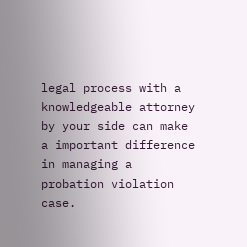legal process with a knowledgeable attorney by your side can make a important difference in managing a probation violation case.